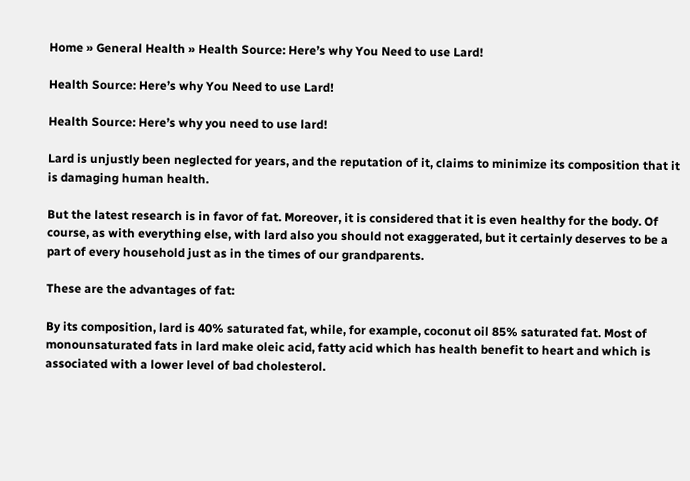Home » General Health » Health Source: Here’s why You Need to use Lard!

Health Source: Here’s why You Need to use Lard!

Health Source: Here’s why you need to use lard!

Lard is unjustly been neglected for years, and the reputation of it, claims to minimize its composition that it is damaging human health.

But the latest research is in favor of fat. Moreover, it is considered that it is even healthy for the body. Of course, as with everything else, with lard also you should not exaggerated, but it certainly deserves to be a part of every household just as in the times of our grandparents.

These are the advantages of fat:

By its composition, lard is 40% saturated fat, while, for example, coconut oil 85% saturated fat. Most of monounsaturated fats in lard make oleic acid, fatty acid which has health benefit to heart and which is associated with a lower level of bad cholesterol.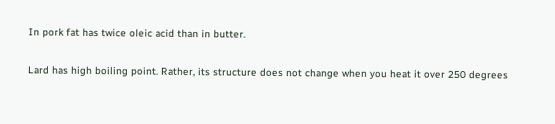In pork fat has twice oleic acid than in butter.

Lard has high boiling point. Rather, its structure does not change when you heat it over 250 degrees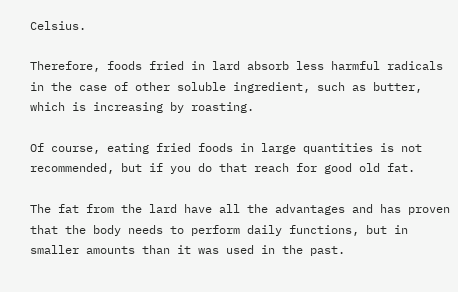Celsius.

Therefore, foods fried in lard absorb less harmful radicals in the case of other soluble ingredient, such as butter, which is increasing by roasting.

Of course, eating fried foods in large quantities is not recommended, but if you do that reach for good old fat.

The fat from the lard have all the advantages and has proven that the body needs to perform daily functions, but in smaller amounts than it was used in the past.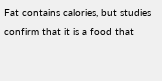Fat contains calories, but studies confirm that it is a food that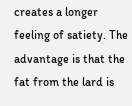creates a longer feeling of satiety. The advantage is that the fat from the lard is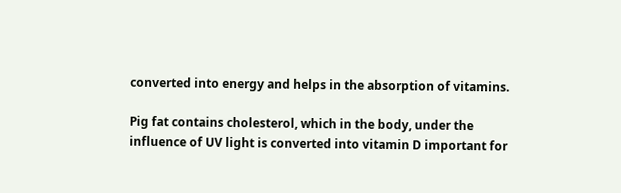converted into energy and helps in the absorption of vitamins.

Pig fat contains cholesterol, which in the body, under the influence of UV light is converted into vitamin D important for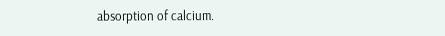absorption of calcium.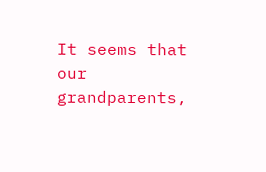It seems that our grandparents,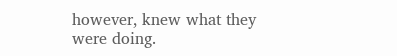however, knew what they were doing.